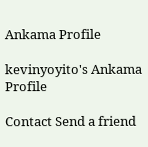Ankama Profile

kevinyoyito's Ankama Profile

Contact Send a friend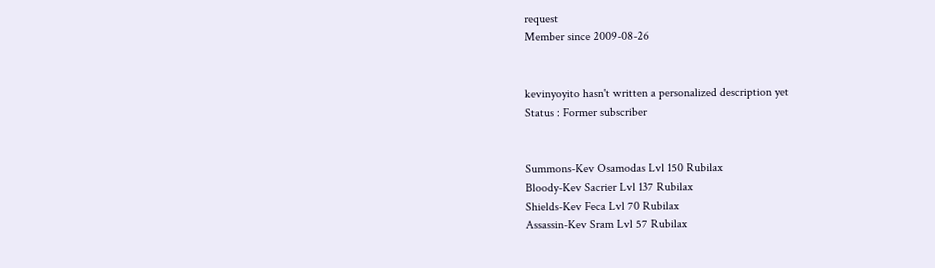request
Member since 2009-08-26


kevinyoyito hasn't written a personalized description yet
Status : Former subscriber


Summons-Kev Osamodas Lvl 150 Rubilax
Bloody-Kev Sacrier Lvl 137 Rubilax
Shields-Kev Feca Lvl 70 Rubilax
Assassin-Kev Sram Lvl 57 Rubilax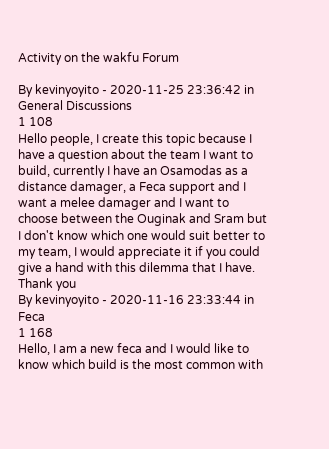Activity on the wakfu Forum

By kevinyoyito - 2020-11-25 23:36:42 in General Discussions
1 108
Hello people, I create this topic because I have a question about the team I want to build, currently I have an Osamodas as a distance damager, a Feca support and I want a melee damager and I want to choose between the Ouginak and Sram but I don't know which one would suit better to my team, I would appreciate it if you could give a hand with this dilemma that I have. Thank you
By kevinyoyito - 2020-11-16 23:33:44 in Feca
1 168
Hello, I am a new feca and I would like to know which build is the most common with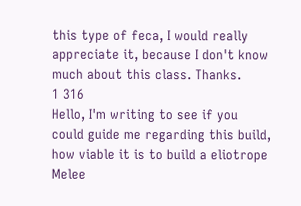this type of feca, I would really appreciate it, because I don't know much about this class. Thanks.
1 316
Hello, I'm writing to see if you could guide me regarding this build, how viable it is to build a eliotrope Melee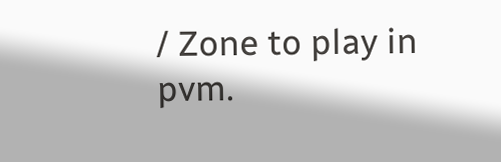/ Zone to play in pvm.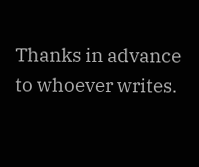Thanks in advance to whoever writes.